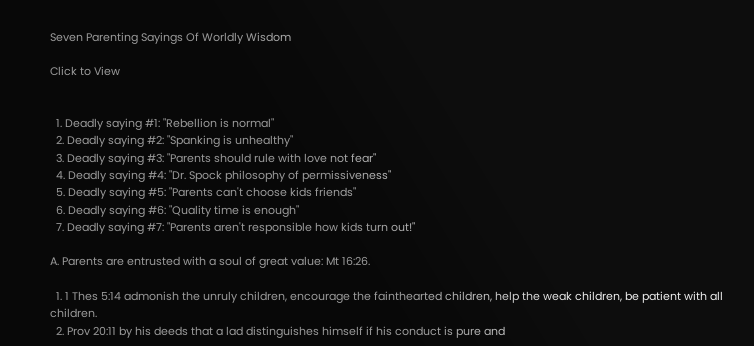Seven Parenting Sayings Of Worldly Wisdom

Click to View


  1. Deadly saying #1: "Rebellion is normal"
  2. Deadly saying #2: "Spanking is unhealthy"
  3. Deadly saying #3: "Parents should rule with love not fear"
  4. Deadly saying #4: "Dr. Spock philosophy of permissiveness"
  5. Deadly saying #5: "Parents can't choose kids friends"
  6. Deadly saying #6: "Quality time is enough"
  7. Deadly saying #7: "Parents aren't responsible how kids turn out!"

A. Parents are entrusted with a soul of great value: Mt 16:26.

  1. 1 Thes 5:14 admonish the unruly children, encourage the fainthearted children, help the weak children, be patient with all children.
  2. Prov 20:11 by his deeds that a lad distinguishes himself if his conduct is pure and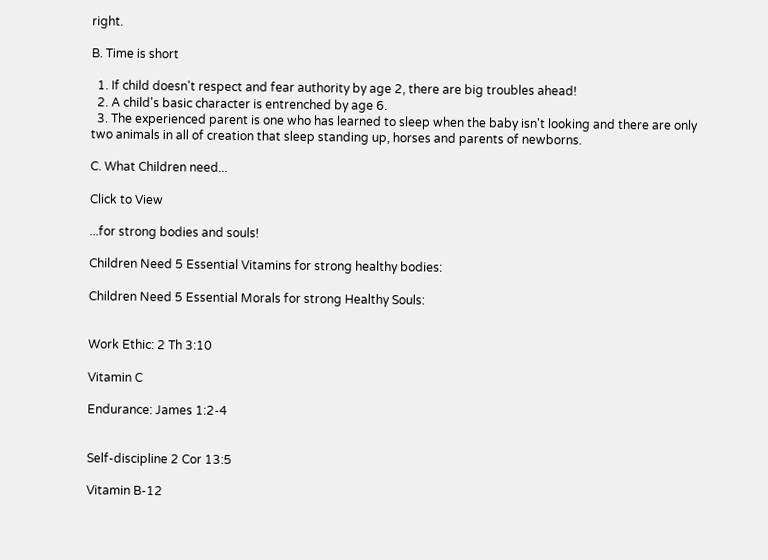right.

B. Time is short

  1. If child doesn't respect and fear authority by age 2, there are big troubles ahead!
  2. A child's basic character is entrenched by age 6.
  3. The experienced parent is one who has learned to sleep when the baby isn't looking and there are only two animals in all of creation that sleep standing up, horses and parents of newborns.

C. What Children need...

Click to View

...for strong bodies and souls!

Children Need 5 Essential Vitamins for strong healthy bodies:

Children Need 5 Essential Morals for strong Healthy Souls:


Work Ethic: 2 Th 3:10

Vitamin C

Endurance: James 1:2-4


Self-discipline 2 Cor 13:5

Vitamin B-12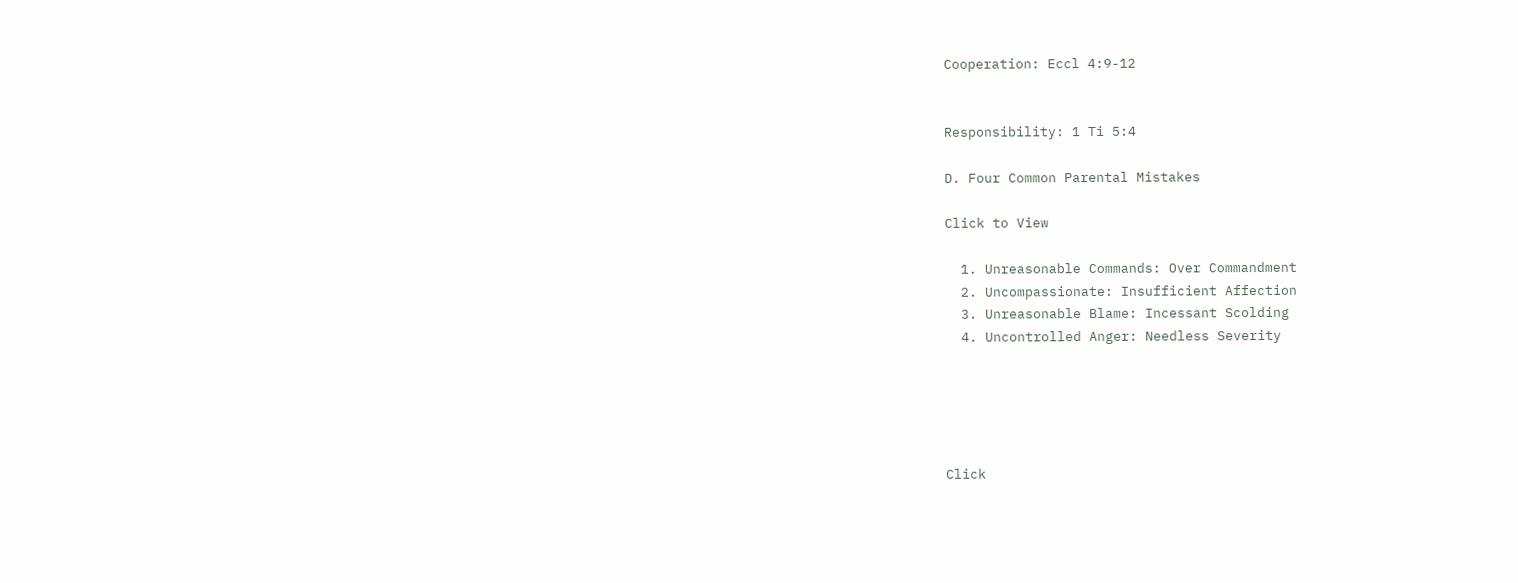Cooperation: Eccl 4:9-12


Responsibility: 1 Ti 5:4

D. Four Common Parental Mistakes

Click to View

  1. Unreasonable Commands: Over Commandment
  2. Uncompassionate: Insufficient Affection
  3. Unreasonable Blame: Incessant Scolding
  4. Uncontrolled Anger: Needless Severity





Click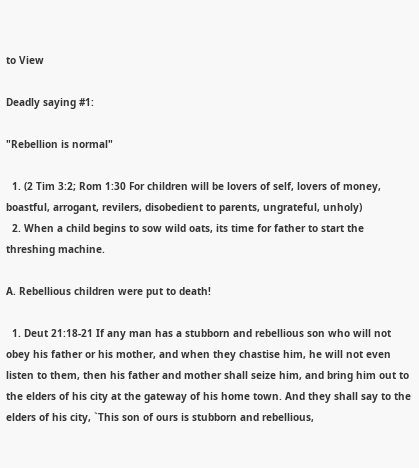to View

Deadly saying #1:

"Rebellion is normal"

  1. (2 Tim 3:2; Rom 1:30 For children will be lovers of self, lovers of money, boastful, arrogant, revilers, disobedient to parents, ungrateful, unholy)
  2. When a child begins to sow wild oats, its time for father to start the threshing machine.

A. Rebellious children were put to death!

  1. Deut 21:18-21 If any man has a stubborn and rebellious son who will not obey his father or his mother, and when they chastise him, he will not even listen to them, then his father and mother shall seize him, and bring him out to the elders of his city at the gateway of his home town. And they shall say to the elders of his city, `This son of ours is stubborn and rebellious,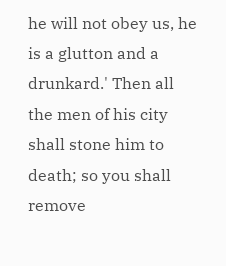he will not obey us, he is a glutton and a drunkard.' Then all the men of his city shall stone him to death; so you shall remove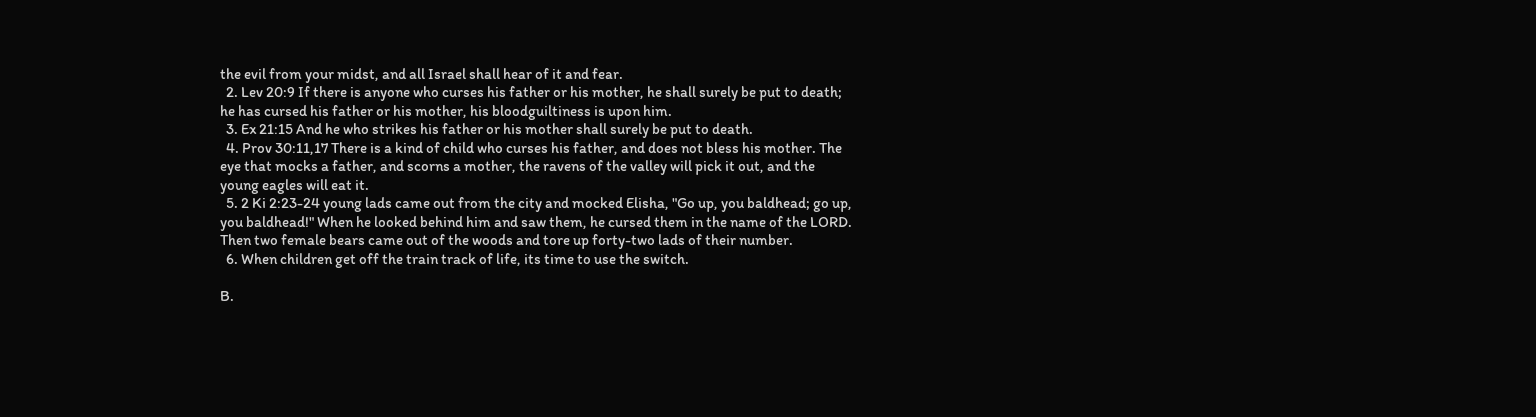the evil from your midst, and all Israel shall hear of it and fear.
  2. Lev 20:9 If there is anyone who curses his father or his mother, he shall surely be put to death; he has cursed his father or his mother, his bloodguiltiness is upon him.
  3. Ex 21:15 And he who strikes his father or his mother shall surely be put to death.
  4. Prov 30:11,17 There is a kind of child who curses his father, and does not bless his mother. The eye that mocks a father, and scorns a mother, the ravens of the valley will pick it out, and the young eagles will eat it.
  5. 2 Ki 2:23-24 young lads came out from the city and mocked Elisha, "Go up, you baldhead; go up, you baldhead!" When he looked behind him and saw them, he cursed them in the name of the LORD. Then two female bears came out of the woods and tore up forty-two lads of their number.
  6. When children get off the train track of life, its time to use the switch.

B.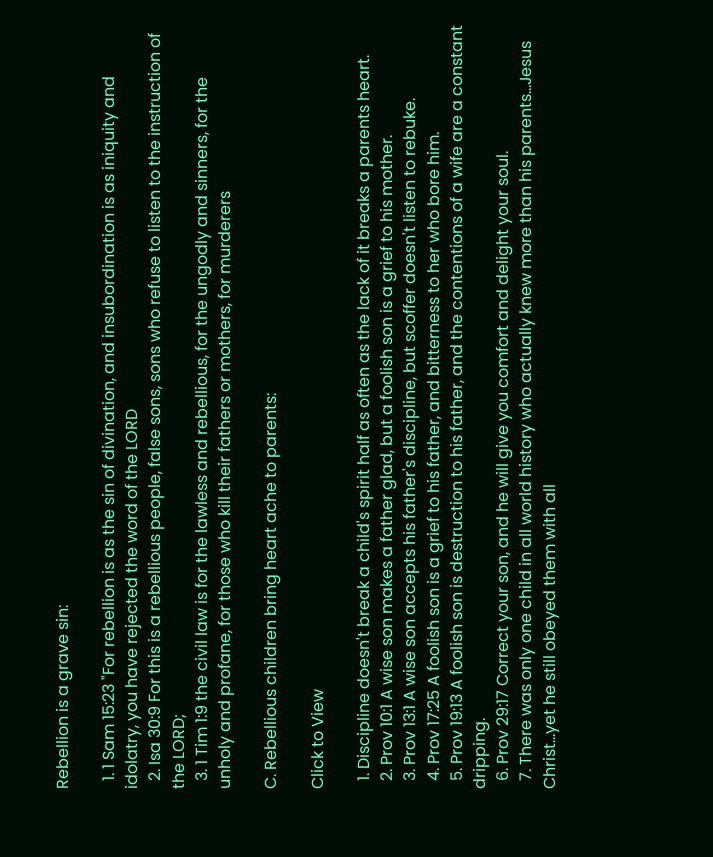Rebellion is a grave sin:

  1. 1 Sam 15:23 "For rebellion is as the sin of divination, and insubordination is as iniquity and idolatry, you have rejected the word of the LORD
  2. Isa 30:9 For this is a rebellious people, false sons, sons who refuse to listen to the instruction of the LORD;
  3. 1 Tim 1:9 the civil law is for the lawless and rebellious, for the ungodly and sinners, for the unholy and profane, for those who kill their fathers or mothers, for murderers

C. Rebellious children bring heart ache to parents:

Click to View

  1. Discipline doesn't break a child's spirit half as often as the lack of it breaks a parents heart.
  2. Prov 10:1 A wise son makes a father glad, but a foolish son is a grief to his mother.
  3. Prov 13:1 A wise son accepts his father's discipline, but scoffer doesn't listen to rebuke.
  4. Prov 17:25 A foolish son is a grief to his father, and bitterness to her who bore him.
  5. Prov 19:13 A foolish son is destruction to his father, and the contentions of a wife are a constant dripping.
  6. Prov 29:17 Correct your son, and he will give you comfort and delight your soul.
  7. There was only one child in all world history who actually knew more than his parents...Jesus Christ...yet he still obeyed them with all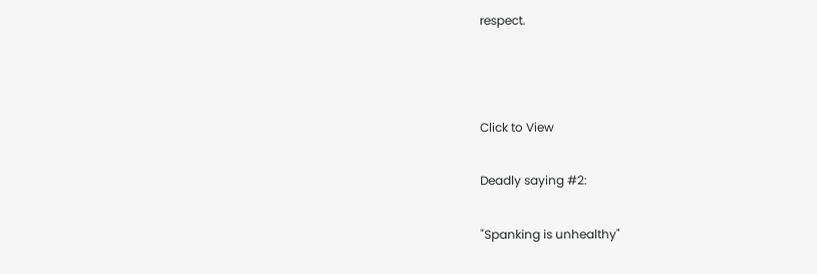respect.



Click to View

Deadly saying #2:

"Spanking is unhealthy"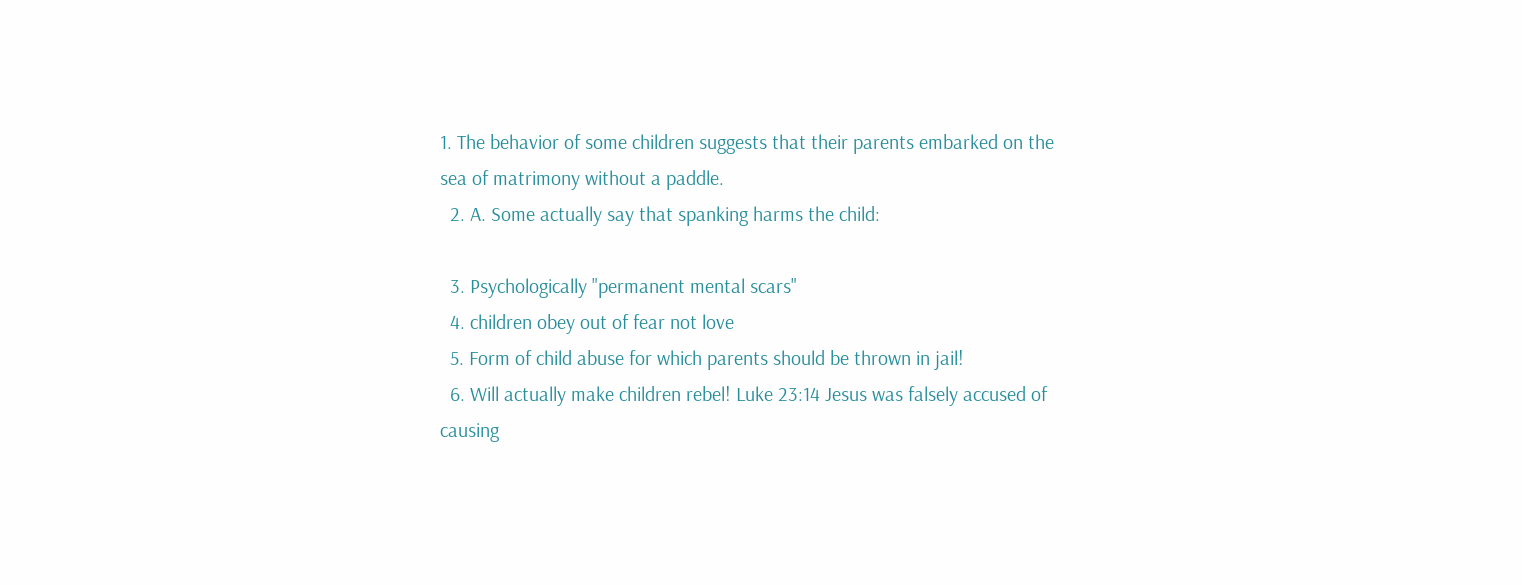1. The behavior of some children suggests that their parents embarked on the sea of matrimony without a paddle.
  2. A. Some actually say that spanking harms the child:

  3. Psychologically "permanent mental scars"
  4. children obey out of fear not love
  5. Form of child abuse for which parents should be thrown in jail!
  6. Will actually make children rebel! Luke 23:14 Jesus was falsely accused of causing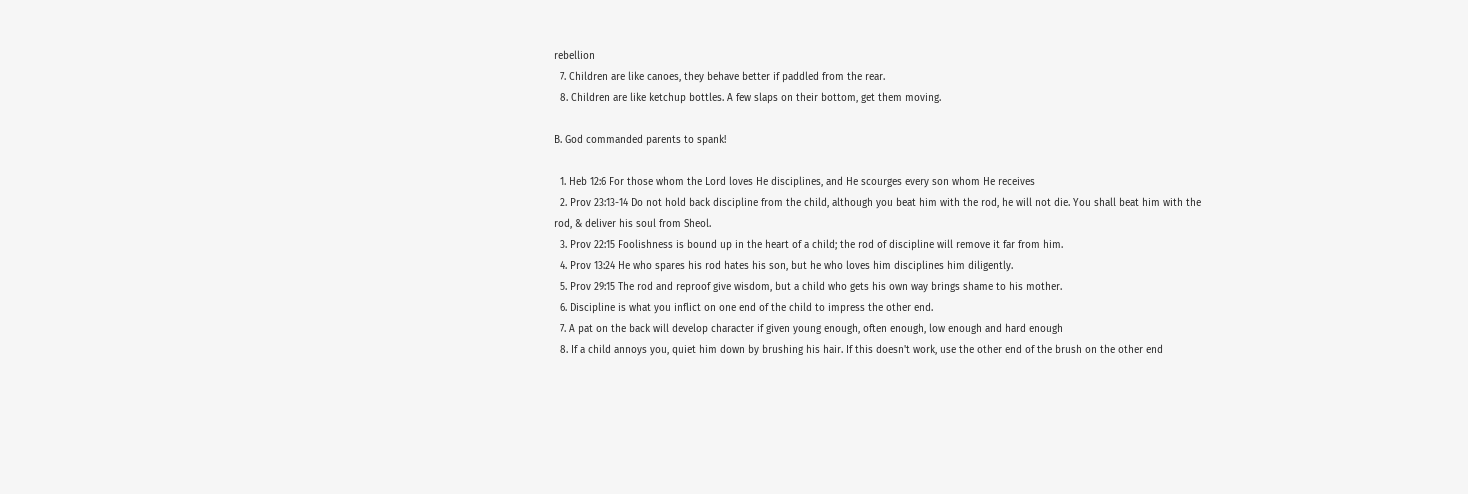rebellion
  7. Children are like canoes, they behave better if paddled from the rear.
  8. Children are like ketchup bottles. A few slaps on their bottom, get them moving.

B. God commanded parents to spank!

  1. Heb 12:6 For those whom the Lord loves He disciplines, and He scourges every son whom He receives
  2. Prov 23:13-14 Do not hold back discipline from the child, although you beat him with the rod, he will not die. You shall beat him with the rod, & deliver his soul from Sheol.
  3. Prov 22:15 Foolishness is bound up in the heart of a child; the rod of discipline will remove it far from him.
  4. Prov 13:24 He who spares his rod hates his son, but he who loves him disciplines him diligently.
  5. Prov 29:15 The rod and reproof give wisdom, but a child who gets his own way brings shame to his mother.
  6. Discipline is what you inflict on one end of the child to impress the other end.
  7. A pat on the back will develop character if given young enough, often enough, low enough and hard enough
  8. If a child annoys you, quiet him down by brushing his hair. If this doesn't work, use the other end of the brush on the other end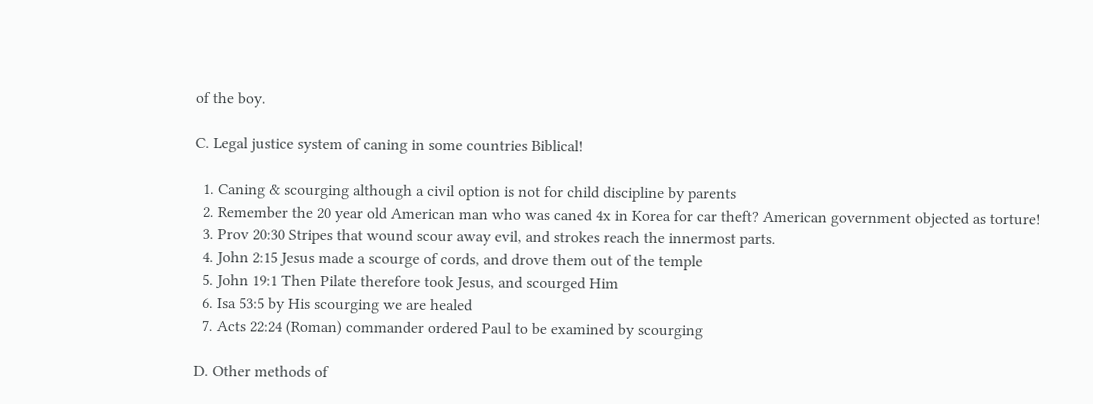of the boy.

C. Legal justice system of caning in some countries Biblical!

  1. Caning & scourging although a civil option is not for child discipline by parents
  2. Remember the 20 year old American man who was caned 4x in Korea for car theft? American government objected as torture!
  3. Prov 20:30 Stripes that wound scour away evil, and strokes reach the innermost parts.
  4. John 2:15 Jesus made a scourge of cords, and drove them out of the temple
  5. John 19:1 Then Pilate therefore took Jesus, and scourged Him
  6. Isa 53:5 by His scourging we are healed
  7. Acts 22:24 (Roman) commander ordered Paul to be examined by scourging

D. Other methods of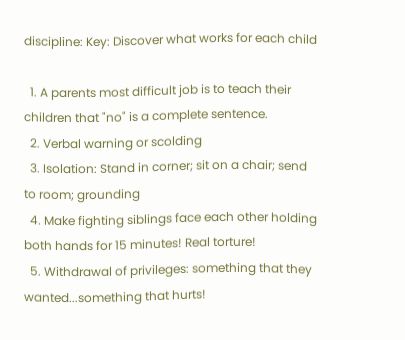discipline: Key: Discover what works for each child

  1. A parents most difficult job is to teach their children that "no" is a complete sentence.
  2. Verbal warning or scolding
  3. Isolation: Stand in corner; sit on a chair; send to room; grounding
  4. Make fighting siblings face each other holding both hands for 15 minutes! Real torture!
  5. Withdrawal of privileges: something that they wanted...something that hurts!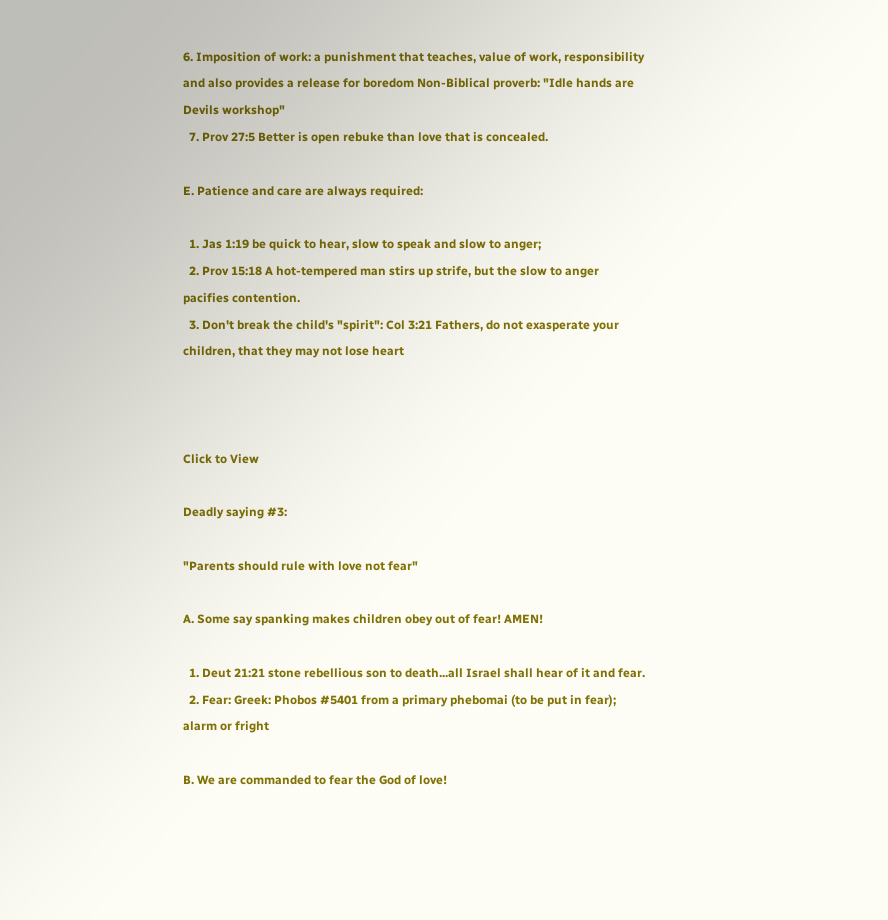6. Imposition of work: a punishment that teaches, value of work, responsibility and also provides a release for boredom Non-Biblical proverb: "Idle hands are Devils workshop"
  7. Prov 27:5 Better is open rebuke than love that is concealed.

E. Patience and care are always required:

  1. Jas 1:19 be quick to hear, slow to speak and slow to anger;
  2. Prov 15:18 A hot-tempered man stirs up strife, but the slow to anger pacifies contention.
  3. Don't break the child's "spirit": Col 3:21 Fathers, do not exasperate your children, that they may not lose heart



Click to View

Deadly saying #3:

"Parents should rule with love not fear"

A. Some say spanking makes children obey out of fear! AMEN!

  1. Deut 21:21 stone rebellious son to death...all Israel shall hear of it and fear.
  2. Fear: Greek: Phobos #5401 from a primary phebomai (to be put in fear); alarm or fright

B. We are commanded to fear the God of love!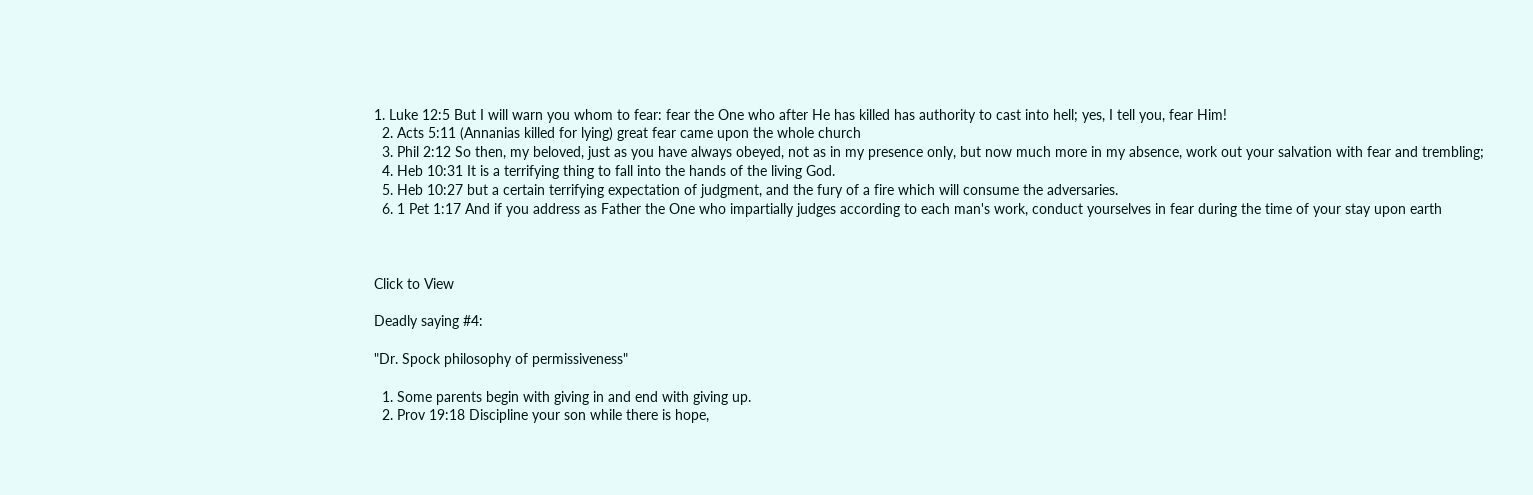1. Luke 12:5 But I will warn you whom to fear: fear the One who after He has killed has authority to cast into hell; yes, I tell you, fear Him!
  2. Acts 5:11 (Annanias killed for lying) great fear came upon the whole church
  3. Phil 2:12 So then, my beloved, just as you have always obeyed, not as in my presence only, but now much more in my absence, work out your salvation with fear and trembling;
  4. Heb 10:31 It is a terrifying thing to fall into the hands of the living God.
  5. Heb 10:27 but a certain terrifying expectation of judgment, and the fury of a fire which will consume the adversaries.
  6. 1 Pet 1:17 And if you address as Father the One who impartially judges according to each man's work, conduct yourselves in fear during the time of your stay upon earth



Click to View

Deadly saying #4:

"Dr. Spock philosophy of permissiveness"

  1. Some parents begin with giving in and end with giving up.
  2. Prov 19:18 Discipline your son while there is hope,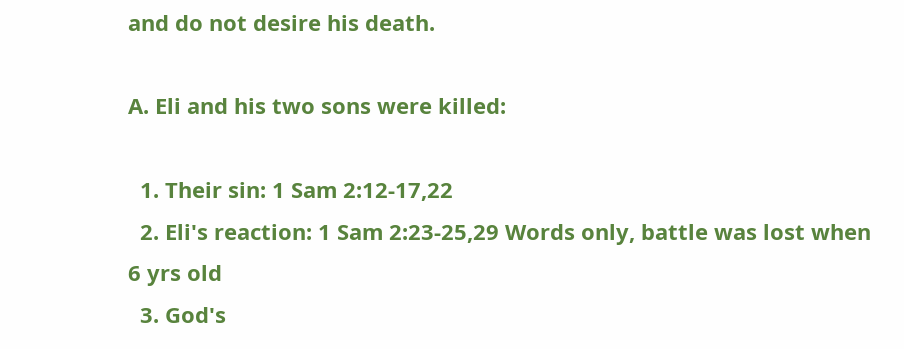and do not desire his death.

A. Eli and his two sons were killed:

  1. Their sin: 1 Sam 2:12-17,22
  2. Eli's reaction: 1 Sam 2:23-25,29 Words only, battle was lost when 6 yrs old
  3. God's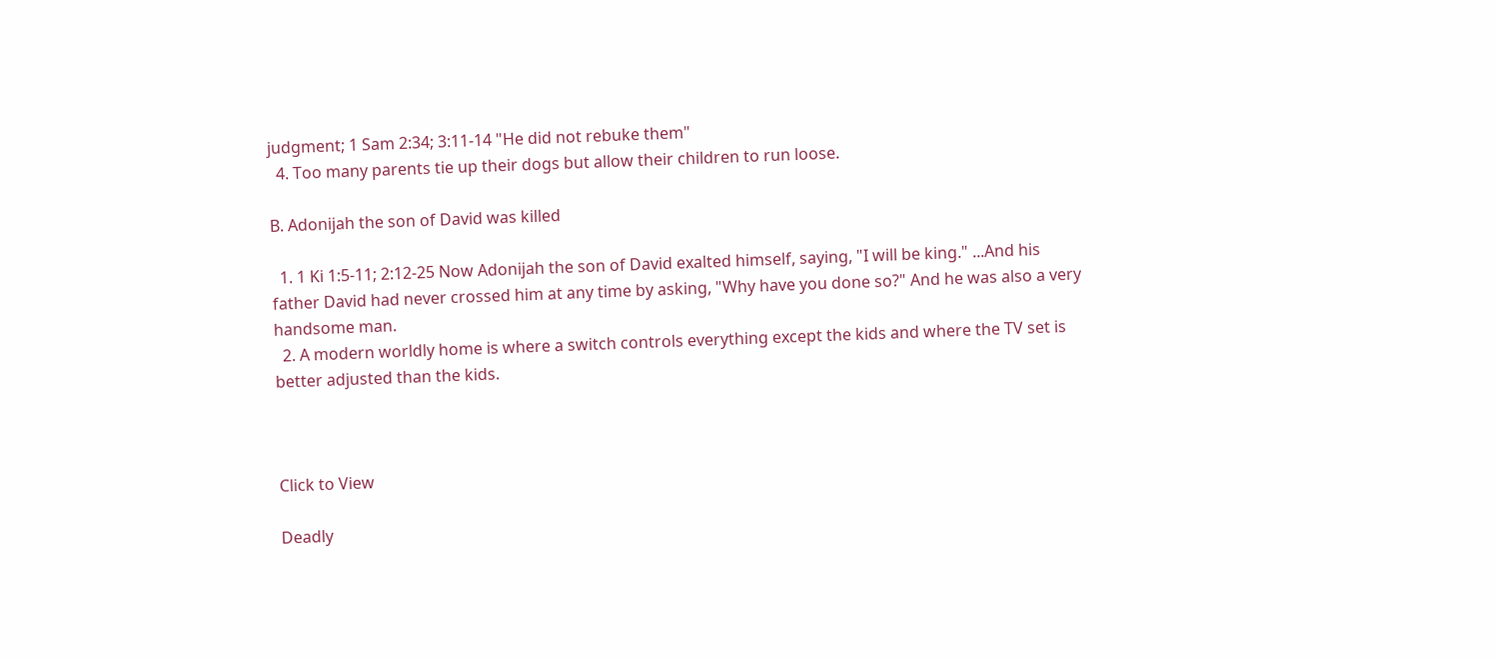judgment; 1 Sam 2:34; 3:11-14 "He did not rebuke them"
  4. Too many parents tie up their dogs but allow their children to run loose.

B. Adonijah the son of David was killed

  1. 1 Ki 1:5-11; 2:12-25 Now Adonijah the son of David exalted himself, saying, "I will be king." ...And his father David had never crossed him at any time by asking, "Why have you done so?" And he was also a very handsome man.
  2. A modern worldly home is where a switch controls everything except the kids and where the TV set is better adjusted than the kids.



Click to View

Deadly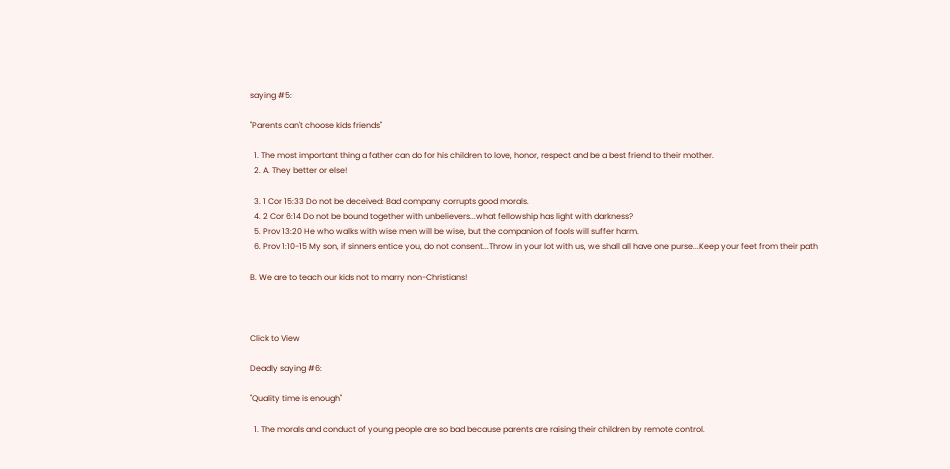saying #5:

"Parents can't choose kids friends"

  1. The most important thing a father can do for his children to love, honor, respect and be a best friend to their mother.
  2. A. They better or else!

  3. 1 Cor 15:33 Do not be deceived: Bad company corrupts good morals.
  4. 2 Cor 6:14 Do not be bound together with unbelievers...what fellowship has light with darkness?
  5. Prov 13:20 He who walks with wise men will be wise, but the companion of fools will suffer harm.
  6. Prov 1:10-15 My son, if sinners entice you, do not consent...Throw in your lot with us, we shall all have one purse...Keep your feet from their path

B. We are to teach our kids not to marry non-Christians!



Click to View

Deadly saying #6:

"Quality time is enough"

  1. The morals and conduct of young people are so bad because parents are raising their children by remote control.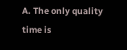A. The only quality time is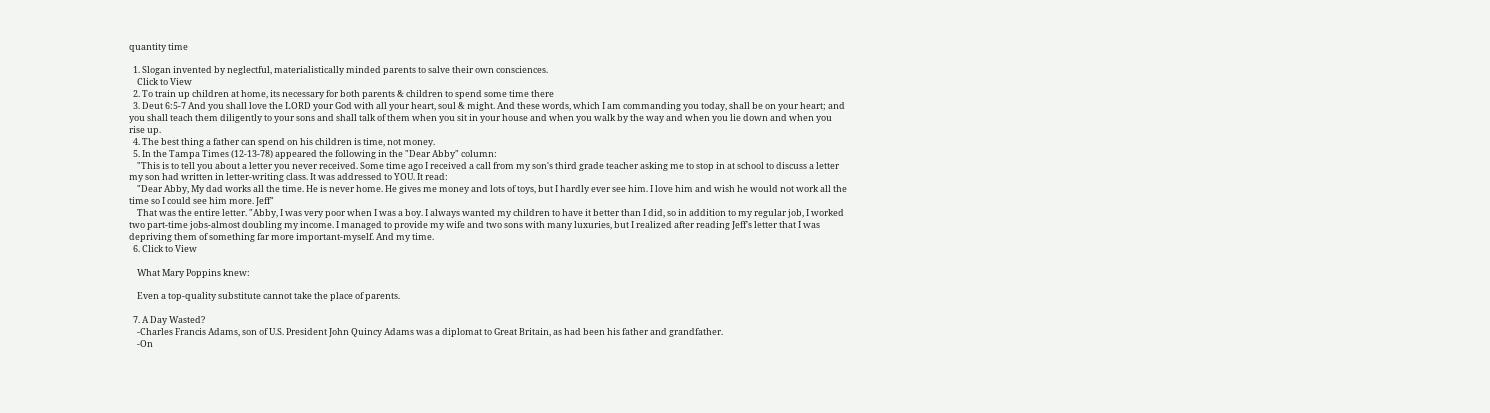quantity time

  1. Slogan invented by neglectful, materialistically minded parents to salve their own consciences.
    Click to View
  2. To train up children at home, its necessary for both parents & children to spend some time there
  3. Deut 6:5-7 And you shall love the LORD your God with all your heart, soul & might. And these words, which I am commanding you today, shall be on your heart; and you shall teach them diligently to your sons and shall talk of them when you sit in your house and when you walk by the way and when you lie down and when you rise up.
  4. The best thing a father can spend on his children is time, not money.
  5. In the Tampa Times (12-13-78) appeared the following in the "Dear Abby" column:
    "This is to tell you about a letter you never received. Some time ago I received a call from my son's third grade teacher asking me to stop in at school to discuss a letter my son had written in letter-writing class. It was addressed to YOU. It read:
    "Dear Abby, My dad works all the time. He is never home. He gives me money and lots of toys, but I hardly ever see him. I love him and wish he would not work all the time so I could see him more. Jeff"
    That was the entire letter. "Abby, I was very poor when I was a boy. I always wanted my children to have it better than I did, so in addition to my regular job, I worked two part-time jobs-almost doubling my income. I managed to provide my wife and two sons with many luxuries, but I realized after reading Jeff's letter that I was depriving them of something far more important-myself. And my time.
  6. Click to View

    What Mary Poppins knew:

    Even a top-quality substitute cannot take the place of parents.

  7. A Day Wasted?
    -Charles Francis Adams, son of U.S. President John Quincy Adams was a diplomat to Great Britain, as had been his father and grandfather.
    -On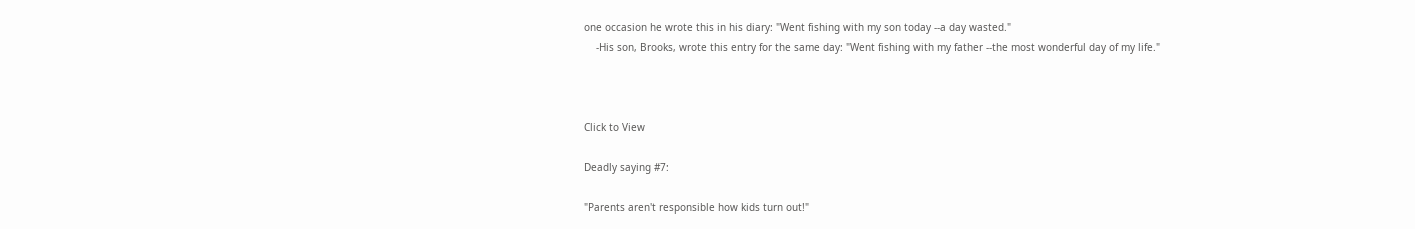one occasion he wrote this in his diary: "Went fishing with my son today --a day wasted."
    -His son, Brooks, wrote this entry for the same day: "Went fishing with my father --the most wonderful day of my life."



Click to View

Deadly saying #7:

"Parents aren't responsible how kids turn out!"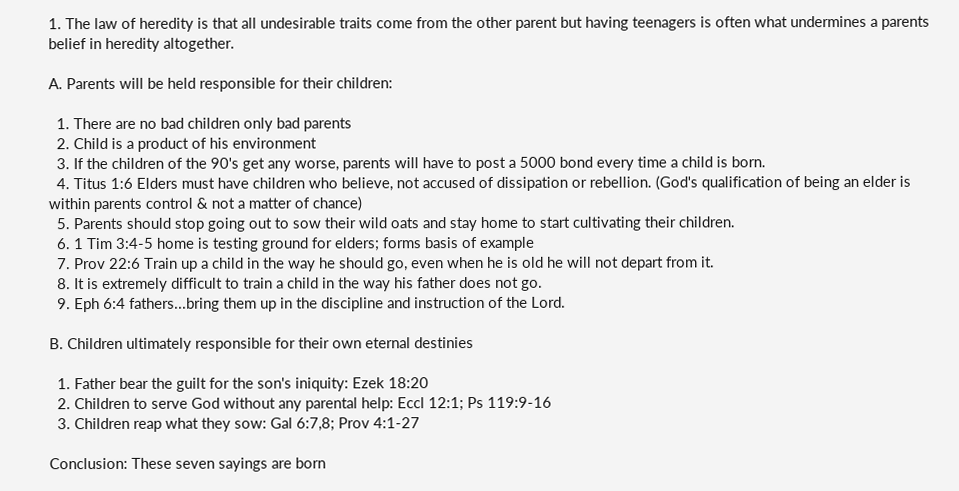1. The law of heredity is that all undesirable traits come from the other parent but having teenagers is often what undermines a parents belief in heredity altogether.

A. Parents will be held responsible for their children:

  1. There are no bad children only bad parents
  2. Child is a product of his environment
  3. If the children of the 90's get any worse, parents will have to post a 5000 bond every time a child is born.
  4. Titus 1:6 Elders must have children who believe, not accused of dissipation or rebellion. (God's qualification of being an elder is within parents control & not a matter of chance)
  5. Parents should stop going out to sow their wild oats and stay home to start cultivating their children.
  6. 1 Tim 3:4-5 home is testing ground for elders; forms basis of example
  7. Prov 22:6 Train up a child in the way he should go, even when he is old he will not depart from it.
  8. It is extremely difficult to train a child in the way his father does not go.
  9. Eph 6:4 fathers...bring them up in the discipline and instruction of the Lord.

B. Children ultimately responsible for their own eternal destinies

  1. Father bear the guilt for the son's iniquity: Ezek 18:20
  2. Children to serve God without any parental help: Eccl 12:1; Ps 119:9-16
  3. Children reap what they sow: Gal 6:7,8; Prov 4:1-27

Conclusion: These seven sayings are born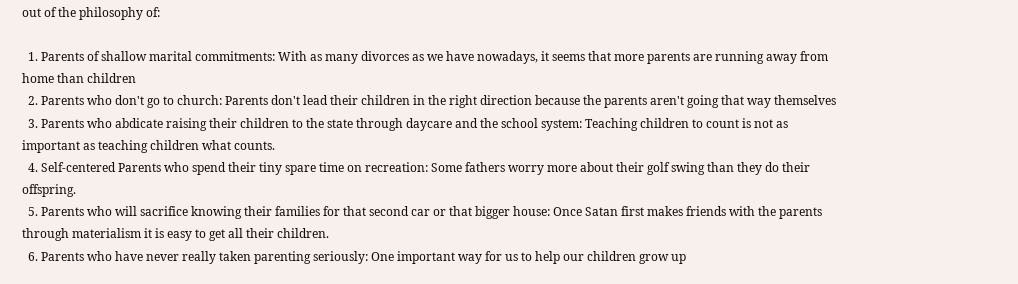out of the philosophy of:

  1. Parents of shallow marital commitments: With as many divorces as we have nowadays, it seems that more parents are running away from home than children
  2. Parents who don't go to church: Parents don't lead their children in the right direction because the parents aren't going that way themselves
  3. Parents who abdicate raising their children to the state through daycare and the school system: Teaching children to count is not as important as teaching children what counts.
  4. Self-centered Parents who spend their tiny spare time on recreation: Some fathers worry more about their golf swing than they do their offspring.
  5. Parents who will sacrifice knowing their families for that second car or that bigger house: Once Satan first makes friends with the parents through materialism it is easy to get all their children.
  6. Parents who have never really taken parenting seriously: One important way for us to help our children grow up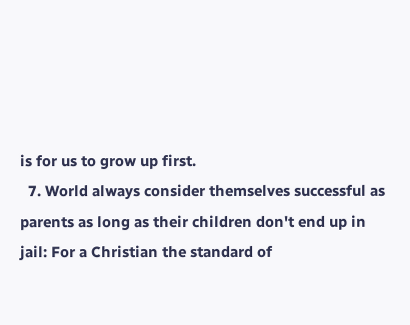is for us to grow up first.
  7. World always consider themselves successful as parents as long as their children don't end up in jail: For a Christian the standard of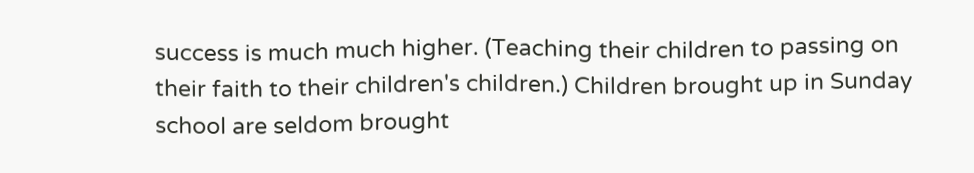success is much much higher. (Teaching their children to passing on their faith to their children's children.) Children brought up in Sunday school are seldom brought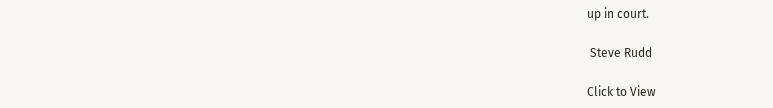up in court.

 Steve Rudd

Click to View